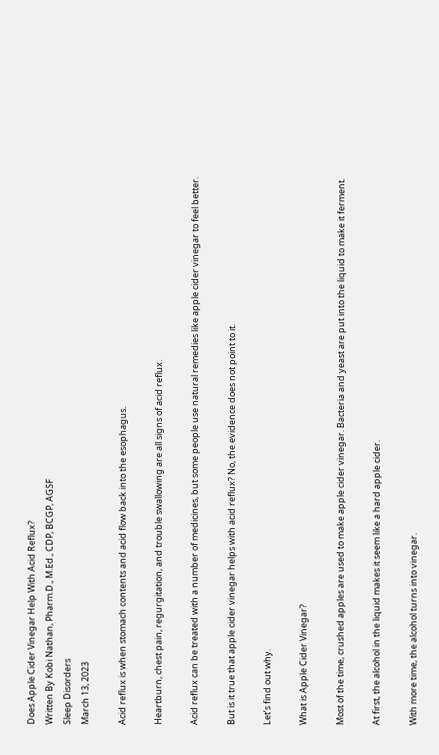Does Apple Cider Vinegar Help With Acid Reflux?
Written By Kobi Nathan, Pharm.D., M.Ed., CDP, BCGP, AGSF
Sleep Disorders
March 13, 2023

Acid reflux is when stomach contents and acid flow back into the esophagus.

Heartburn, chest pain, regurgitation, and trouble swallowing are all signs of acid reflux.

Acid reflux can be treated with a number of medicines, but some people use natural remedies like apple cider vinegar to feel better.

But is it true that apple cider vinegar helps with acid reflux? No, the evidence does not point to it.

Let’s find out why.

What is Apple Cider Vinegar?

Most of the time, crushed apples are used to make apple cider vinegar. Bacteria and yeast are put into the liquid to make it ferment.

At first, the alcohol in the liquid makes it seem like a hard apple cider.

With more time, the alcohol turns into vinegar.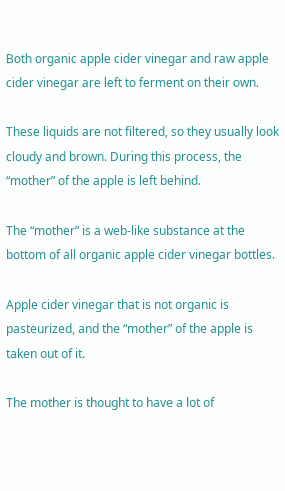Both organic apple cider vinegar and raw apple cider vinegar are left to ferment on their own.

These liquids are not filtered, so they usually look cloudy and brown. During this process, the “mother” of the apple is left behind.

The “mother” is a web-like substance at the bottom of all organic apple cider vinegar bottles.

Apple cider vinegar that is not organic is pasteurized, and the “mother” of the apple is taken out of it.

The mother is thought to have a lot of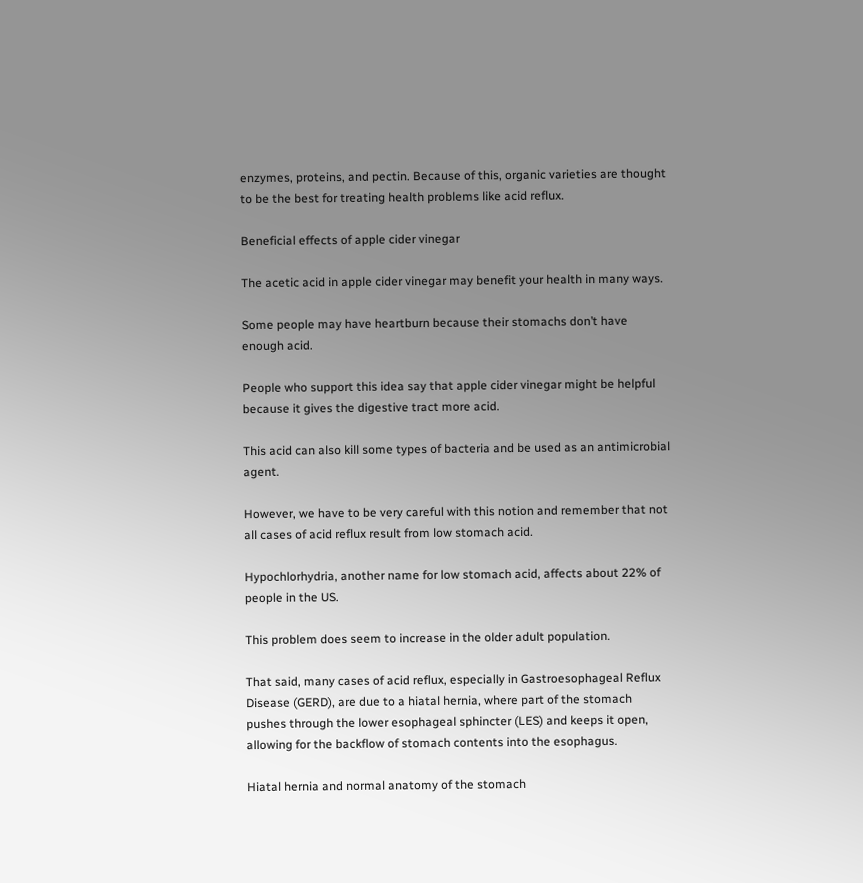enzymes, proteins, and pectin. Because of this, organic varieties are thought to be the best for treating health problems like acid reflux.

Beneficial effects of apple cider vinegar

The acetic acid in apple cider vinegar may benefit your health in many ways.

Some people may have heartburn because their stomachs don’t have enough acid.

People who support this idea say that apple cider vinegar might be helpful because it gives the digestive tract more acid.

This acid can also kill some types of bacteria and be used as an antimicrobial agent.

However, we have to be very careful with this notion and remember that not all cases of acid reflux result from low stomach acid.

Hypochlorhydria, another name for low stomach acid, affects about 22% of people in the US.

This problem does seem to increase in the older adult population.

That said, many cases of acid reflux, especially in Gastroesophageal Reflux Disease (GERD), are due to a hiatal hernia, where part of the stomach pushes through the lower esophageal sphincter (LES) and keeps it open, allowing for the backflow of stomach contents into the esophagus.

Hiatal hernia and normal anatomy of the stomach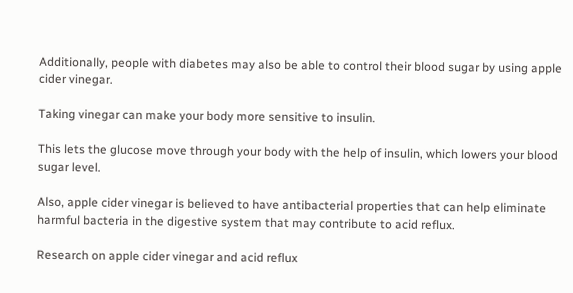Additionally, people with diabetes may also be able to control their blood sugar by using apple cider vinegar.

Taking vinegar can make your body more sensitive to insulin.

This lets the glucose move through your body with the help of insulin, which lowers your blood sugar level.

Also, apple cider vinegar is believed to have antibacterial properties that can help eliminate harmful bacteria in the digestive system that may contribute to acid reflux.

Research on apple cider vinegar and acid reflux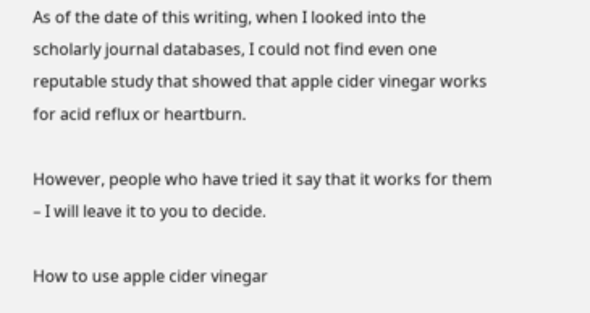As of the date of this writing, when I looked into the scholarly journal databases, I could not find even one reputable study that showed that apple cider vinegar works for acid reflux or heartburn.

However, people who have tried it say that it works for them – I will leave it to you to decide.

How to use apple cider vinegar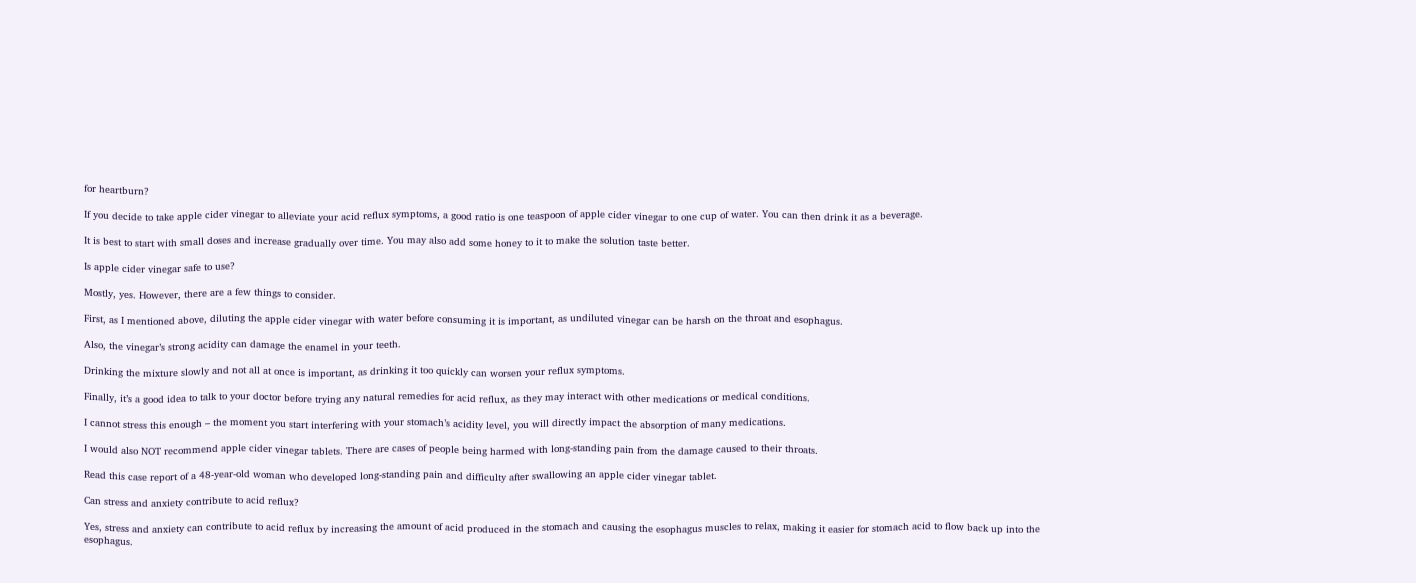for heartburn?

If you decide to take apple cider vinegar to alleviate your acid reflux symptoms, a good ratio is one teaspoon of apple cider vinegar to one cup of water. You can then drink it as a beverage.

It is best to start with small doses and increase gradually over time. You may also add some honey to it to make the solution taste better.

Is apple cider vinegar safe to use?

Mostly, yes. However, there are a few things to consider.

First, as I mentioned above, diluting the apple cider vinegar with water before consuming it is important, as undiluted vinegar can be harsh on the throat and esophagus.

Also, the vinegar’s strong acidity can damage the enamel in your teeth.

Drinking the mixture slowly and not all at once is important, as drinking it too quickly can worsen your reflux symptoms.

Finally, it’s a good idea to talk to your doctor before trying any natural remedies for acid reflux, as they may interact with other medications or medical conditions.

I cannot stress this enough – the moment you start interfering with your stomach’s acidity level, you will directly impact the absorption of many medications.

I would also NOT recommend apple cider vinegar tablets. There are cases of people being harmed with long-standing pain from the damage caused to their throats.

Read this case report of a 48-year-old woman who developed long-standing pain and difficulty after swallowing an apple cider vinegar tablet.

Can stress and anxiety contribute to acid reflux?

Yes, stress and anxiety can contribute to acid reflux by increasing the amount of acid produced in the stomach and causing the esophagus muscles to relax, making it easier for stomach acid to flow back up into the esophagus.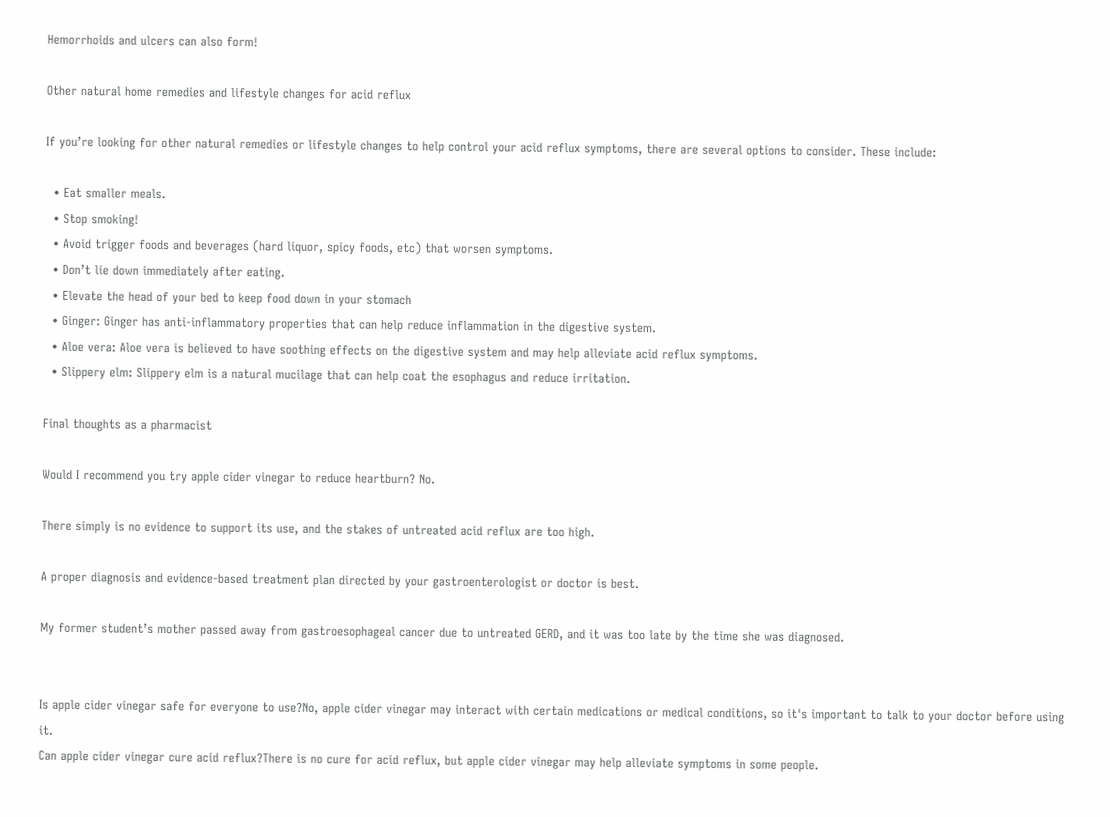Hemorrhoids and ulcers can also form!

Other natural home remedies and lifestyle changes for acid reflux

If you’re looking for other natural remedies or lifestyle changes to help control your acid reflux symptoms, there are several options to consider. These include:

  • Eat smaller meals.
  • Stop smoking!
  • Avoid trigger foods and beverages (hard liquor, spicy foods, etc) that worsen symptoms.
  • Don’t lie down immediately after eating.
  • Elevate the head of your bed to keep food down in your stomach
  • Ginger: Ginger has anti-inflammatory properties that can help reduce inflammation in the digestive system.
  • Aloe vera: Aloe vera is believed to have soothing effects on the digestive system and may help alleviate acid reflux symptoms.
  • Slippery elm: Slippery elm is a natural mucilage that can help coat the esophagus and reduce irritation.

Final thoughts as a pharmacist

Would I recommend you try apple cider vinegar to reduce heartburn? No.

There simply is no evidence to support its use, and the stakes of untreated acid reflux are too high.

A proper diagnosis and evidence-based treatment plan directed by your gastroenterologist or doctor is best.

My former student’s mother passed away from gastroesophageal cancer due to untreated GERD, and it was too late by the time she was diagnosed.


Is apple cider vinegar safe for everyone to use?No, apple cider vinegar may interact with certain medications or medical conditions, so it's important to talk to your doctor before using it.
Can apple cider vinegar cure acid reflux?There is no cure for acid reflux, but apple cider vinegar may help alleviate symptoms in some people.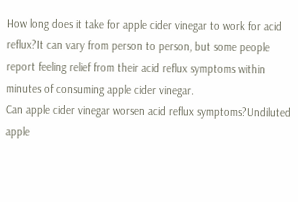How long does it take for apple cider vinegar to work for acid reflux?It can vary from person to person, but some people report feeling relief from their acid reflux symptoms within minutes of consuming apple cider vinegar.
Can apple cider vinegar worsen acid reflux symptoms?Undiluted apple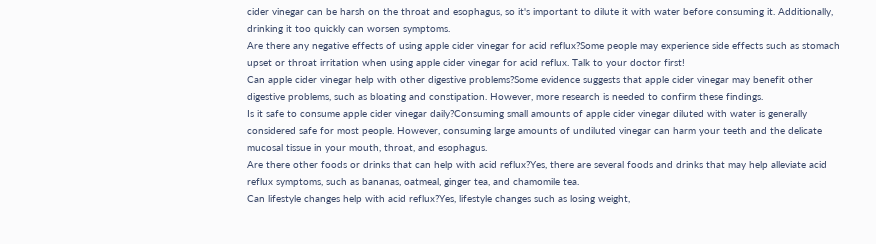cider vinegar can be harsh on the throat and esophagus, so it's important to dilute it with water before consuming it. Additionally, drinking it too quickly can worsen symptoms.
Are there any negative effects of using apple cider vinegar for acid reflux?Some people may experience side effects such as stomach upset or throat irritation when using apple cider vinegar for acid reflux. Talk to your doctor first!
Can apple cider vinegar help with other digestive problems?Some evidence suggests that apple cider vinegar may benefit other digestive problems, such as bloating and constipation. However, more research is needed to confirm these findings.
Is it safe to consume apple cider vinegar daily?Consuming small amounts of apple cider vinegar diluted with water is generally considered safe for most people. However, consuming large amounts of undiluted vinegar can harm your teeth and the delicate mucosal tissue in your mouth, throat, and esophagus.
Are there other foods or drinks that can help with acid reflux?Yes, there are several foods and drinks that may help alleviate acid reflux symptoms, such as bananas, oatmeal, ginger tea, and chamomile tea.
Can lifestyle changes help with acid reflux?Yes, lifestyle changes such as losing weight,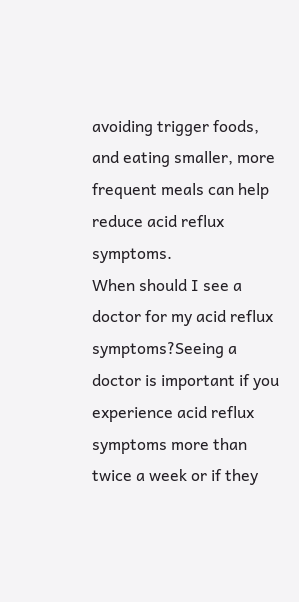avoiding trigger foods, and eating smaller, more frequent meals can help reduce acid reflux symptoms.
When should I see a doctor for my acid reflux symptoms?Seeing a doctor is important if you experience acid reflux symptoms more than twice a week or if they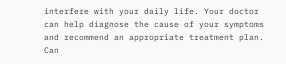interfere with your daily life. Your doctor can help diagnose the cause of your symptoms and recommend an appropriate treatment plan.
Can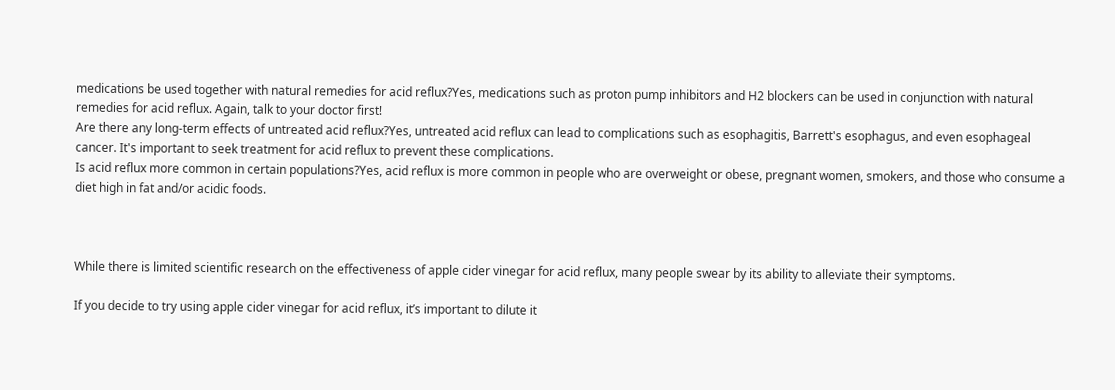medications be used together with natural remedies for acid reflux?Yes, medications such as proton pump inhibitors and H2 blockers can be used in conjunction with natural remedies for acid reflux. Again, talk to your doctor first!
Are there any long-term effects of untreated acid reflux?Yes, untreated acid reflux can lead to complications such as esophagitis, Barrett's esophagus, and even esophageal cancer. It's important to seek treatment for acid reflux to prevent these complications.
Is acid reflux more common in certain populations?Yes, acid reflux is more common in people who are overweight or obese, pregnant women, smokers, and those who consume a diet high in fat and/or acidic foods.



While there is limited scientific research on the effectiveness of apple cider vinegar for acid reflux, many people swear by its ability to alleviate their symptoms.

If you decide to try using apple cider vinegar for acid reflux, it’s important to dilute it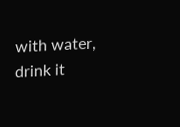with water, drink it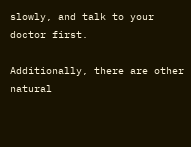slowly, and talk to your doctor first.

Additionally, there are other natural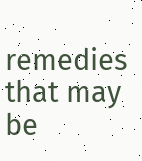remedies that may be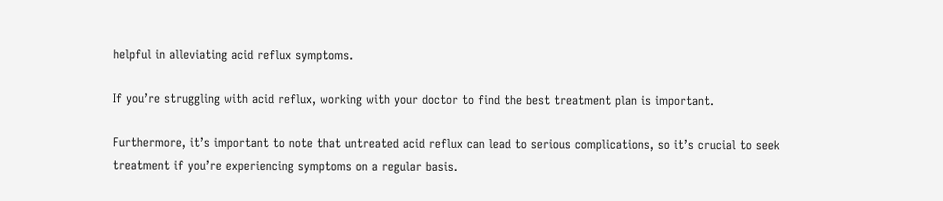helpful in alleviating acid reflux symptoms.

If you’re struggling with acid reflux, working with your doctor to find the best treatment plan is important.

Furthermore, it’s important to note that untreated acid reflux can lead to serious complications, so it’s crucial to seek treatment if you’re experiencing symptoms on a regular basis.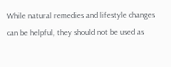While natural remedies and lifestyle changes can be helpful, they should not be used as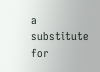a substitute for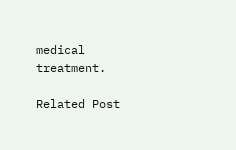medical treatment.

Related Post